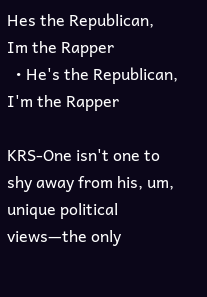Hes the Republican, Im the Rapper
  • He's the Republican, I'm the Rapper

KRS-One isn't one to shy away from his, um, unique political views—the only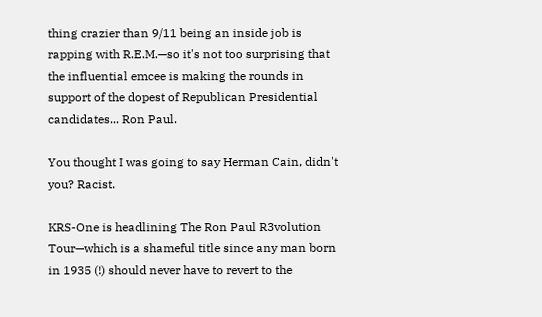thing crazier than 9/11 being an inside job is rapping with R.E.M.—so it's not too surprising that the influential emcee is making the rounds in support of the dopest of Republican Presidential candidates... Ron Paul.

You thought I was going to say Herman Cain, didn't you? Racist.

KRS-One is headlining The Ron Paul R3volution Tour—which is a shameful title since any man born in 1935 (!) should never have to revert to the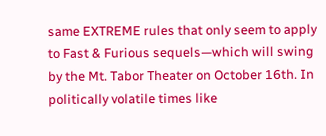same EXTREME rules that only seem to apply to Fast & Furious sequels—which will swing by the Mt. Tabor Theater on October 16th. In politically volatile times like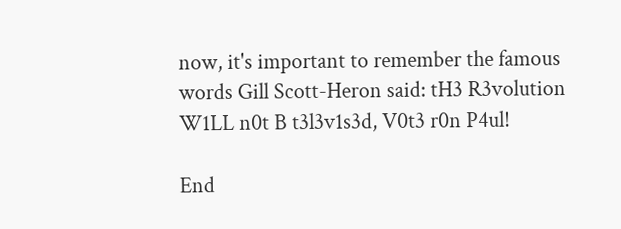now, it's important to remember the famous words Gill Scott-Heron said: tH3 R3volution W1LL n0t B t3l3v1s3d, V0t3 r0n P4ul!

End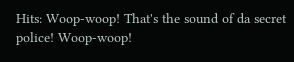Hits: Woop-woop! That's the sound of da secret police! Woop-woop!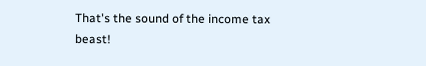That's the sound of the income tax beast!